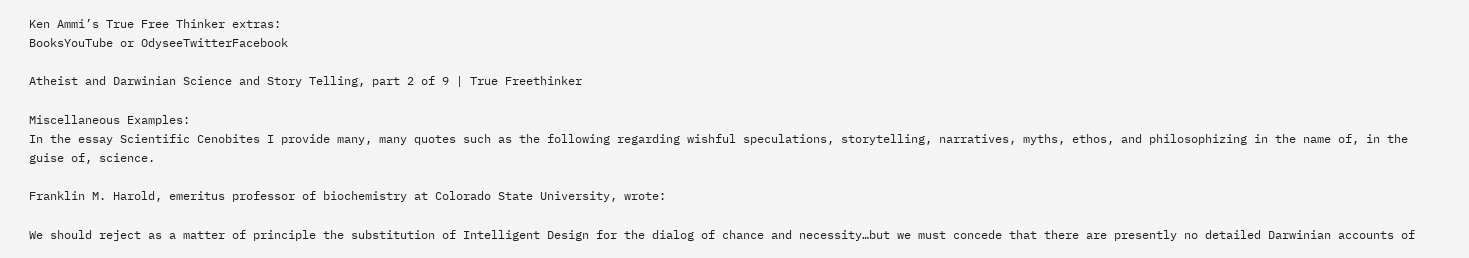Ken Ammi’s True Free Thinker extras:
BooksYouTube or OdyseeTwitterFacebook

Atheist and Darwinian Science and Story Telling, part 2 of 9 | True Freethinker

Miscellaneous Examples:
In the essay Scientific Cenobites I provide many, many quotes such as the following regarding wishful speculations, storytelling, narratives, myths, ethos, and philosophizing in the name of, in the guise of, science.

Franklin M. Harold, emeritus professor of biochemistry at Colorado State University, wrote:

We should reject as a matter of principle the substitution of Intelligent Design for the dialog of chance and necessity…but we must concede that there are presently no detailed Darwinian accounts of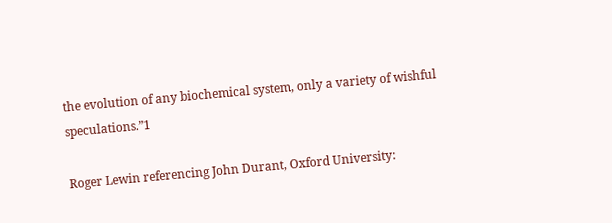the evolution of any biochemical system, only a variety of wishful speculations.”1

Roger Lewin referencing John Durant, Oxford University: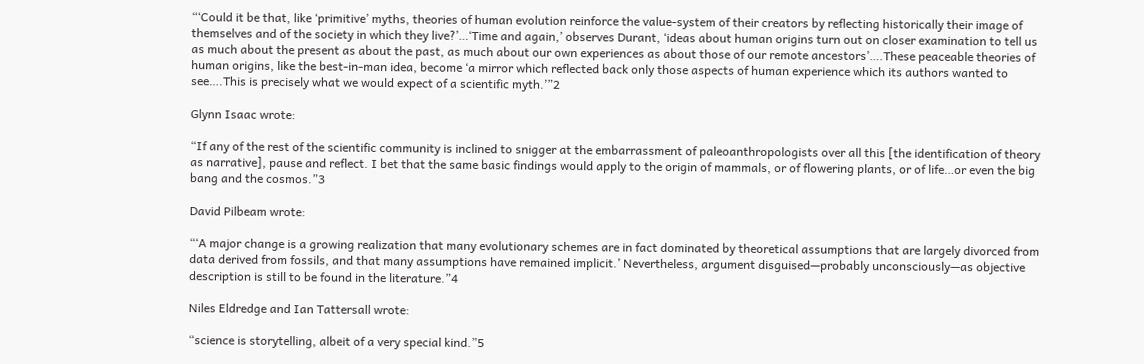“‘Could it be that, like ‘primitive’ myths, theories of human evolution reinforce the value-system of their creators by reflecting historically their image of themselves and of the society in which they live?’…‘Time and again,’ observes Durant, ‘ideas about human origins turn out on closer examination to tell us as much about the present as about the past, as much about our own experiences as about those of our remote ancestors’….These peaceable theories of human origins, like the best-in-man idea, become ‘a mirror which reflected back only those aspects of human experience which its authors wanted to see….This is precisely what we would expect of a scientific myth.’”2

Glynn Isaac wrote:

“If any of the rest of the scientific community is inclined to snigger at the embarrassment of paleoanthropologists over all this [the identification of theory as narrative], pause and reflect. I bet that the same basic findings would apply to the origin of mammals, or of flowering plants, or of life…or even the big bang and the cosmos.”3

David Pilbeam wrote:

“‘A major change is a growing realization that many evolutionary schemes are in fact dominated by theoretical assumptions that are largely divorced from data derived from fossils, and that many assumptions have remained implicit.’ Nevertheless, argument disguised—probably unconsciously—as objective description is still to be found in the literature.”4

Niles Eldredge and Ian Tattersall wrote:

“science is storytelling, albeit of a very special kind.”5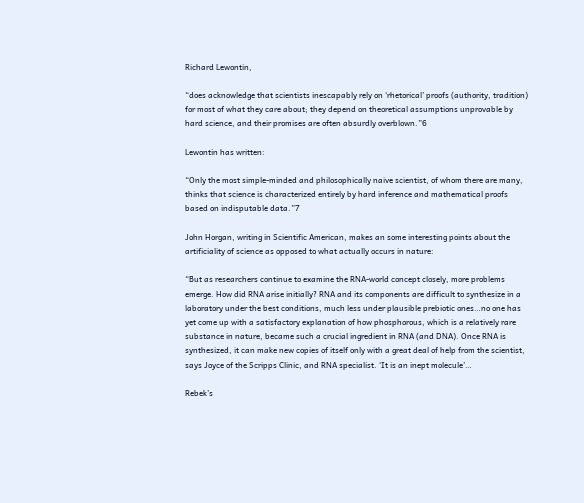Richard Lewontin,

“does acknowledge that scientists inescapably rely on ‘rhetorical’ proofs (authority, tradition) for most of what they care about; they depend on theoretical assumptions unprovable by hard science, and their promises are often absurdly overblown.”6

Lewontin has written:

“Only the most simple-minded and philosophically naive scientist, of whom there are many, thinks that science is characterized entirely by hard inference and mathematical proofs based on indisputable data.”7

John Horgan, writing in Scientific American, makes an some interesting points about the artificiality of science as opposed to what actually occurs in nature:

“But as researchers continue to examine the RNA-world concept closely, more problems emerge. How did RNA arise initially? RNA and its components are difficult to synthesize in a laboratory under the best conditions, much less under plausible prebiotic ones…no one has yet come up with a satisfactory explanation of how phosphorous, which is a relatively rare substance in nature, became such a crucial ingredient in RNA (and DNA). Once RNA is synthesized, it can make new copies of itself only with a great deal of help from the scientist, says Joyce of the Scripps Clinic, and RNA specialist. ‘It is an inept molecule’…

Rebek’s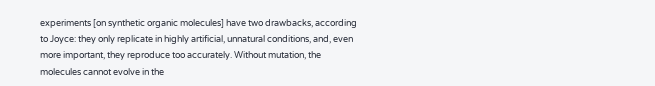experiments [on synthetic organic molecules] have two drawbacks, according to Joyce: they only replicate in highly artificial, unnatural conditions, and, even more important, they reproduce too accurately. Without mutation, the molecules cannot evolve in the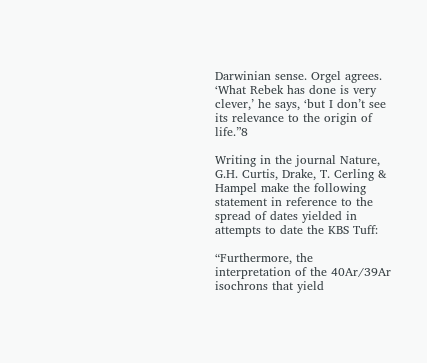Darwinian sense. Orgel agrees. ‘What Rebek has done is very clever,’ he says, ‘but I don’t see its relevance to the origin of life.”8

Writing in the journal Nature, G.H. Curtis, Drake, T. Cerling & Hampel make the following statement in reference to the spread of dates yielded in attempts to date the KBS Tuff:

“Furthermore, the interpretation of the 40Ar/39Ar isochrons that yield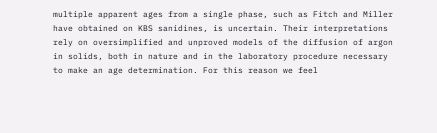multiple apparent ages from a single phase, such as Fitch and Miller have obtained on KBS sanidines, is uncertain. Their interpretations rely on oversimplified and unproved models of the diffusion of argon in solids, both in nature and in the laboratory procedure necessary to make an age determination. For this reason we feel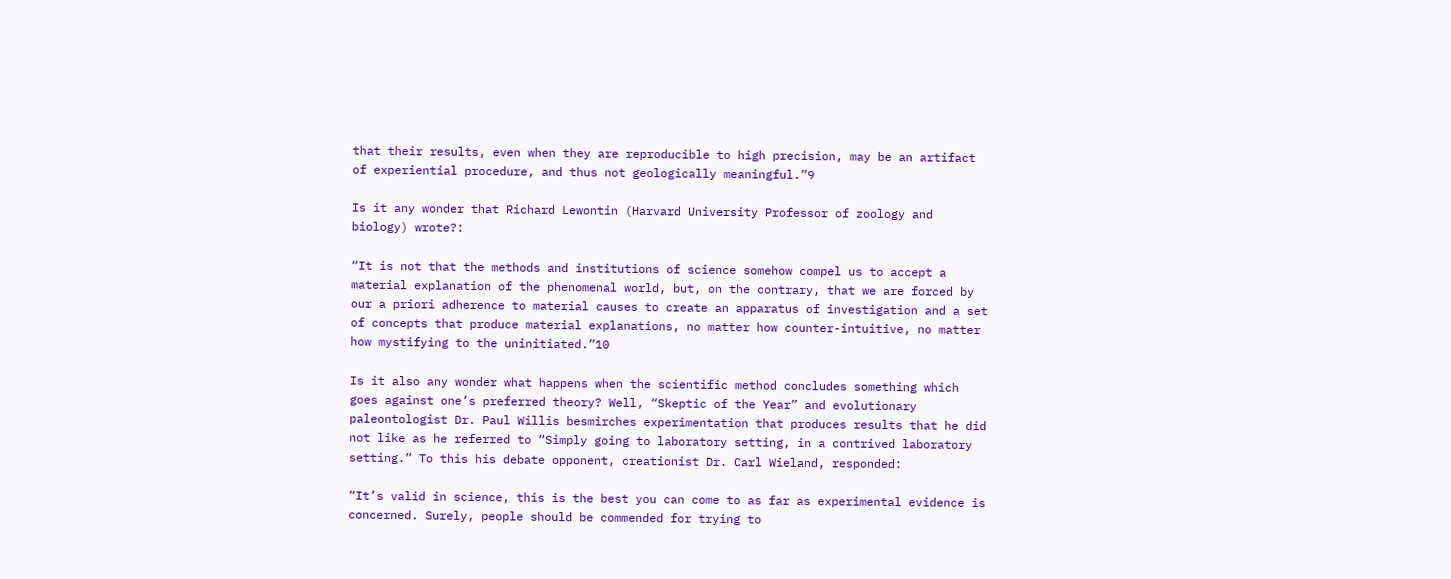that their results, even when they are reproducible to high precision, may be an artifact of experiential procedure, and thus not geologically meaningful.”9

Is it any wonder that Richard Lewontin (Harvard University Professor of zoology and biology) wrote?:

“It is not that the methods and institutions of science somehow compel us to accept a material explanation of the phenomenal world, but, on the contrary, that we are forced by our a priori adherence to material causes to create an apparatus of investigation and a set of concepts that produce material explanations, no matter how counter-intuitive, no matter how mystifying to the uninitiated.”10

Is it also any wonder what happens when the scientific method concludes something which goes against one’s preferred theory? Well, “Skeptic of the Year” and evolutionary paleontologist Dr. Paul Willis besmirches experimentation that produces results that he did not like as he referred to “Simply going to laboratory setting, in a contrived laboratory setting.” To this his debate opponent, creationist Dr. Carl Wieland, responded:

“It’s valid in science, this is the best you can come to as far as experimental evidence is concerned. Surely, people should be commended for trying to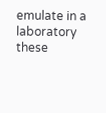emulate in a laboratory these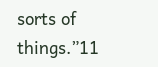sorts of things.”11